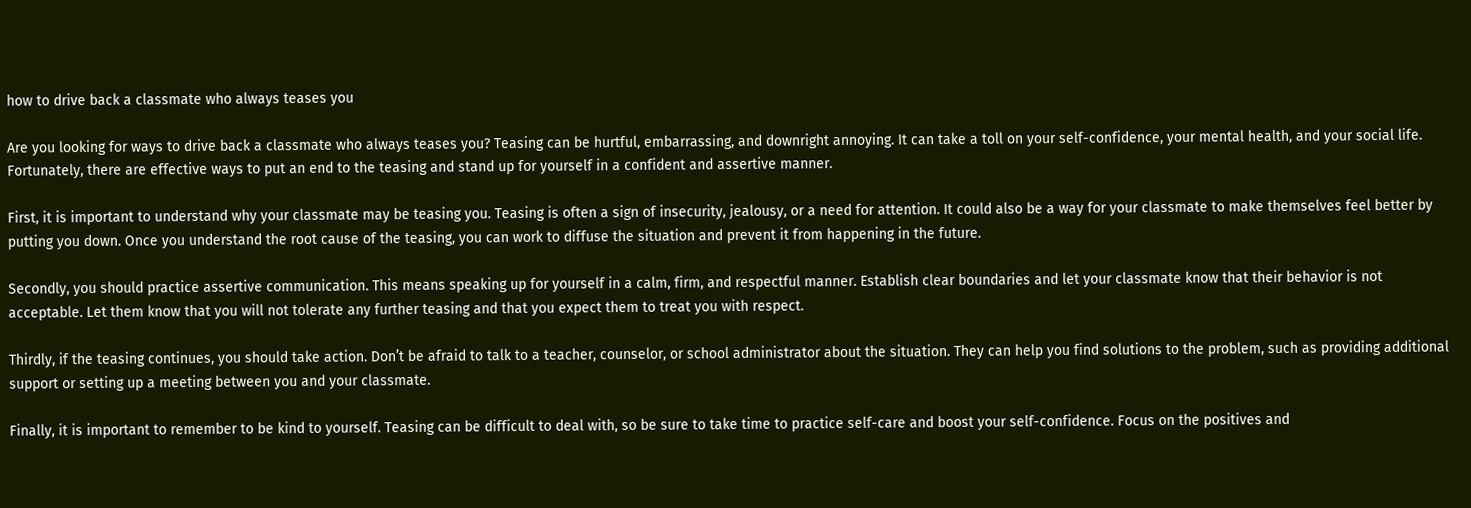how to drive back a classmate who always teases you

Are you looking for ways to drive back a classmate who always teases you? Teasing can be hurtful, embarrassing, and downright annoying. It can take a toll on your self-confidence, your mental health, and your social life. Fortunately, there are effective ways to put an end to the teasing and stand up for yourself in a confident and assertive manner.

First, it is important to understand why your classmate may be teasing you. Teasing is often a sign of insecurity, jealousy, or a need for attention. It could also be a way for your classmate to make themselves feel better by putting you down. Once you understand the root cause of the teasing, you can work to diffuse the situation and prevent it from happening in the future.

Secondly, you should practice assertive communication. This means speaking up for yourself in a calm, firm, and respectful manner. Establish clear boundaries and let your classmate know that their behavior is not acceptable. Let them know that you will not tolerate any further teasing and that you expect them to treat you with respect.

Thirdly, if the teasing continues, you should take action. Don’t be afraid to talk to a teacher, counselor, or school administrator about the situation. They can help you find solutions to the problem, such as providing additional support or setting up a meeting between you and your classmate.

Finally, it is important to remember to be kind to yourself. Teasing can be difficult to deal with, so be sure to take time to practice self-care and boost your self-confidence. Focus on the positives and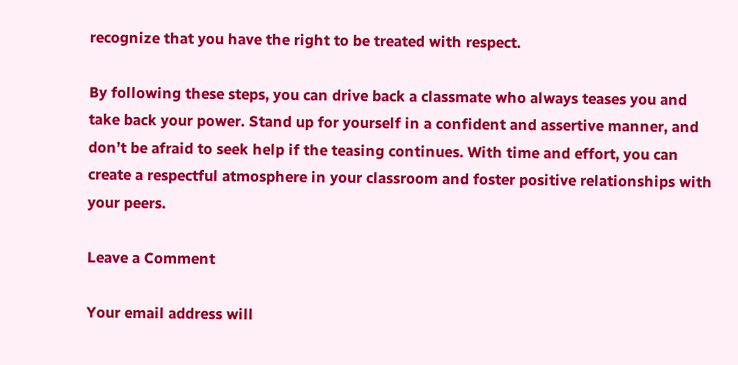recognize that you have the right to be treated with respect.

By following these steps, you can drive back a classmate who always teases you and take back your power. Stand up for yourself in a confident and assertive manner, and don’t be afraid to seek help if the teasing continues. With time and effort, you can create a respectful atmosphere in your classroom and foster positive relationships with your peers.

Leave a Comment

Your email address will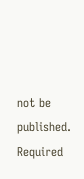not be published. Required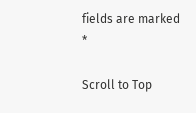fields are marked *

Scroll to Top